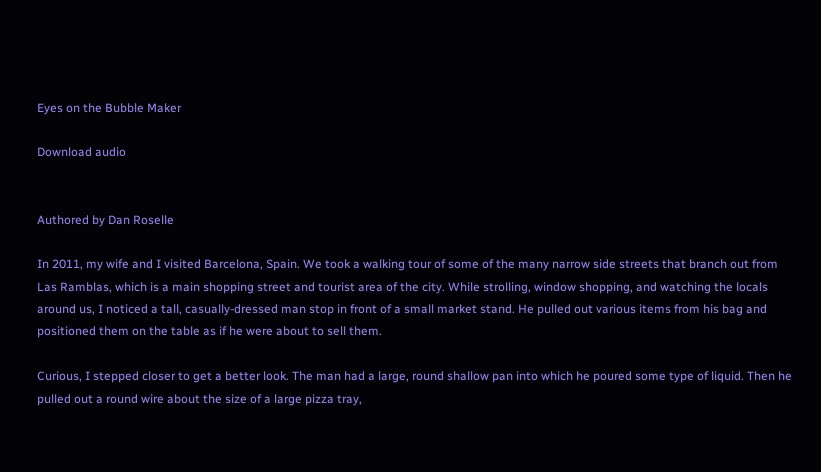Eyes on the Bubble Maker

Download audio


Authored by Dan Roselle

In 2011, my wife and I visited Barcelona, Spain. We took a walking tour of some of the many narrow side streets that branch out from Las Ramblas, which is a main shopping street and tourist area of the city. While strolling, window shopping, and watching the locals around us, I noticed a tall, casually-dressed man stop in front of a small market stand. He pulled out various items from his bag and positioned them on the table as if he were about to sell them.

Curious, I stepped closer to get a better look. The man had a large, round shallow pan into which he poured some type of liquid. Then he pulled out a round wire about the size of a large pizza tray,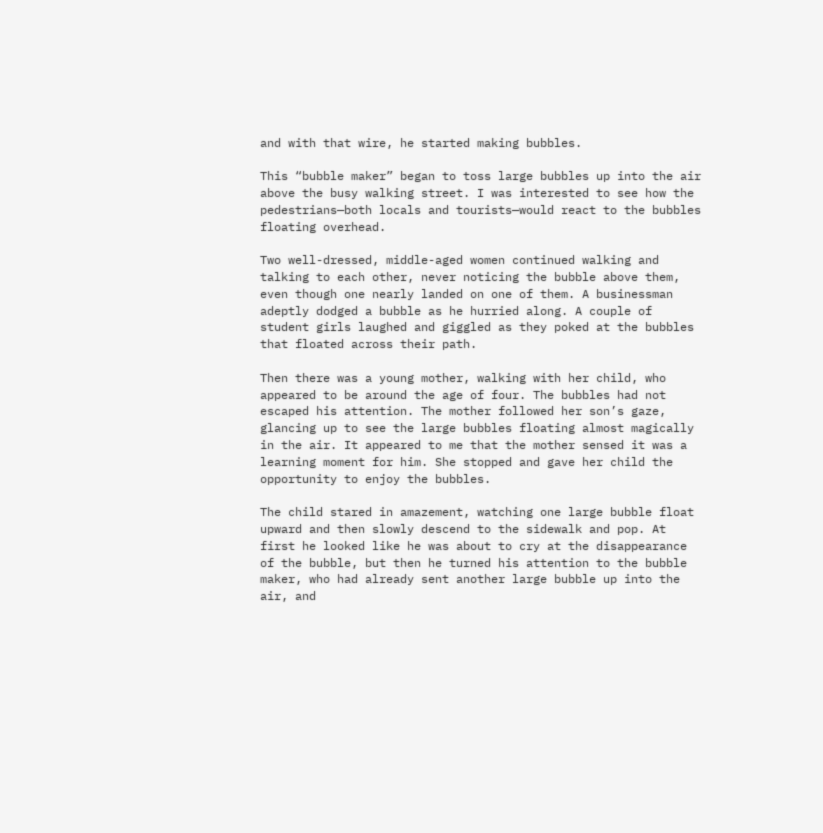and with that wire, he started making bubbles.

This “bubble maker” began to toss large bubbles up into the air above the busy walking street. I was interested to see how the pedestrians—both locals and tourists—would react to the bubbles floating overhead.

Two well-dressed, middle-aged women continued walking and talking to each other, never noticing the bubble above them, even though one nearly landed on one of them. A businessman adeptly dodged a bubble as he hurried along. A couple of student girls laughed and giggled as they poked at the bubbles that floated across their path.

Then there was a young mother, walking with her child, who appeared to be around the age of four. The bubbles had not escaped his attention. The mother followed her son’s gaze, glancing up to see the large bubbles floating almost magically in the air. It appeared to me that the mother sensed it was a learning moment for him. She stopped and gave her child the opportunity to enjoy the bubbles.

The child stared in amazement, watching one large bubble float upward and then slowly descend to the sidewalk and pop. At first he looked like he was about to cry at the disappearance of the bubble, but then he turned his attention to the bubble maker, who had already sent another large bubble up into the air, and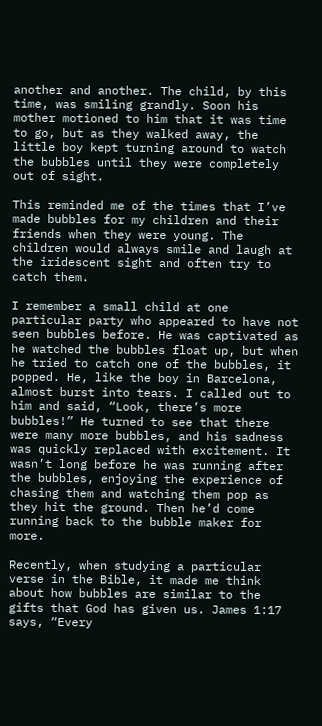another and another. The child, by this time, was smiling grandly. Soon his mother motioned to him that it was time to go, but as they walked away, the little boy kept turning around to watch the bubbles until they were completely out of sight.

This reminded me of the times that I’ve made bubbles for my children and their friends when they were young. The children would always smile and laugh at the iridescent sight and often try to catch them.

I remember a small child at one particular party who appeared to have not seen bubbles before. He was captivated as he watched the bubbles float up, but when he tried to catch one of the bubbles, it popped. He, like the boy in Barcelona, almost burst into tears. I called out to him and said, “Look, there’s more bubbles!” He turned to see that there were many more bubbles, and his sadness was quickly replaced with excitement. It wasn’t long before he was running after the bubbles, enjoying the experience of chasing them and watching them pop as they hit the ground. Then he’d come running back to the bubble maker for more.

Recently, when studying a particular verse in the Bible, it made me think about how bubbles are similar to the gifts that God has given us. James 1:17 says, “Every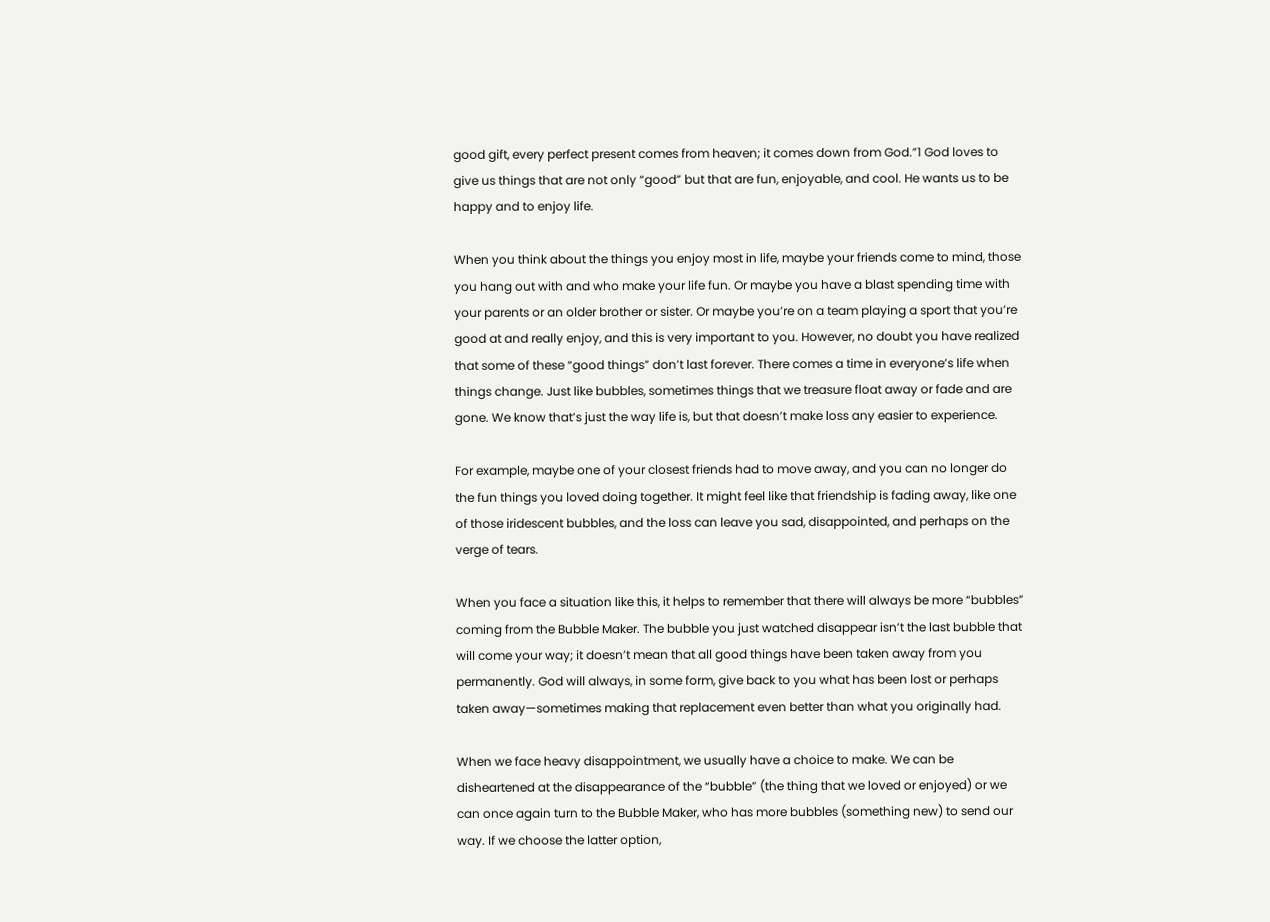good gift, every perfect present comes from heaven; it comes down from God.”1 God loves to give us things that are not only “good” but that are fun, enjoyable, and cool. He wants us to be happy and to enjoy life.

When you think about the things you enjoy most in life, maybe your friends come to mind, those you hang out with and who make your life fun. Or maybe you have a blast spending time with your parents or an older brother or sister. Or maybe you’re on a team playing a sport that you’re good at and really enjoy, and this is very important to you. However, no doubt you have realized that some of these “good things” don’t last forever. There comes a time in everyone’s life when things change. Just like bubbles, sometimes things that we treasure float away or fade and are gone. We know that’s just the way life is, but that doesn’t make loss any easier to experience.

For example, maybe one of your closest friends had to move away, and you can no longer do the fun things you loved doing together. It might feel like that friendship is fading away, like one of those iridescent bubbles, and the loss can leave you sad, disappointed, and perhaps on the verge of tears.

When you face a situation like this, it helps to remember that there will always be more “bubbles” coming from the Bubble Maker. The bubble you just watched disappear isn’t the last bubble that will come your way; it doesn’t mean that all good things have been taken away from you permanently. God will always, in some form, give back to you what has been lost or perhaps taken away—sometimes making that replacement even better than what you originally had.

When we face heavy disappointment, we usually have a choice to make. We can be disheartened at the disappearance of the “bubble” (the thing that we loved or enjoyed) or we can once again turn to the Bubble Maker, who has more bubbles (something new) to send our way. If we choose the latter option,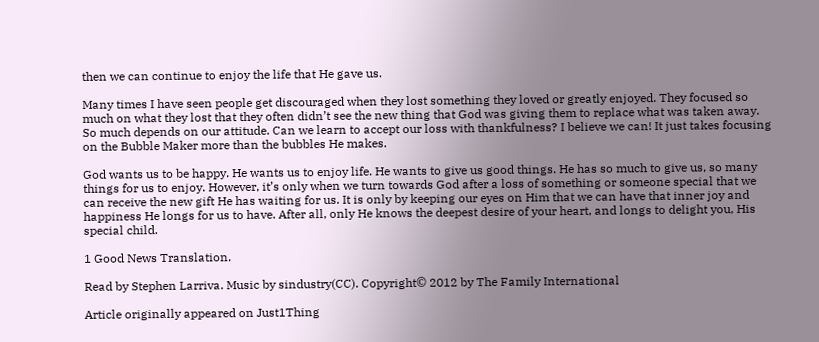then we can continue to enjoy the life that He gave us.

Many times I have seen people get discouraged when they lost something they loved or greatly enjoyed. They focused so much on what they lost that they often didn’t see the new thing that God was giving them to replace what was taken away. So much depends on our attitude. Can we learn to accept our loss with thankfulness? I believe we can! It just takes focusing on the Bubble Maker more than the bubbles He makes.

God wants us to be happy. He wants us to enjoy life. He wants to give us good things. He has so much to give us, so many things for us to enjoy. However, it’s only when we turn towards God after a loss of something or someone special that we can receive the new gift He has waiting for us. It is only by keeping our eyes on Him that we can have that inner joy and happiness He longs for us to have. After all, only He knows the deepest desire of your heart, and longs to delight you, His special child.

1 Good News Translation.

Read by Stephen Larriva. Music by sindustry(CC). Copyright© 2012 by The Family International

Article originally appeared on Just1Thing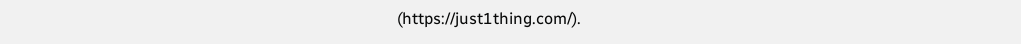(https://just1thing.com/).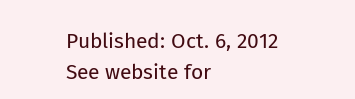Published: Oct. 6, 2012
See website for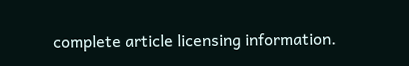complete article licensing information.